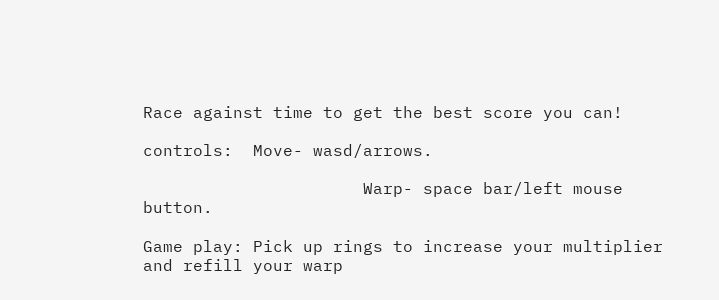Race against time to get the best score you can!

controls:  Move- wasd/arrows.

                      Warp- space bar/left mouse button.

Game play: Pick up rings to increase your multiplier and refill your warp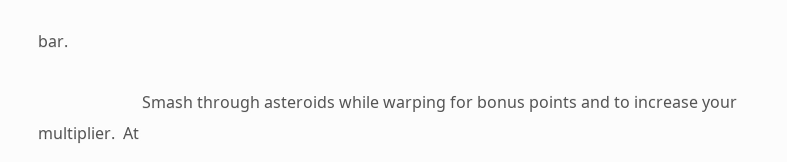bar.

                          Smash through asteroids while warping for bonus points and to increase your multiplier.  At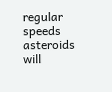regular speeds asteroids will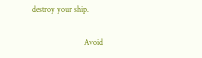destroy your ship.

                          Avoid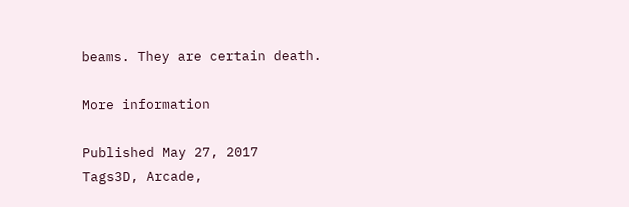beams. They are certain death.

More information

Published May 27, 2017
Tags3D, Arcade,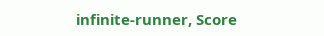infinite-runner, Score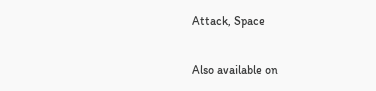Attack, Space

Also available on